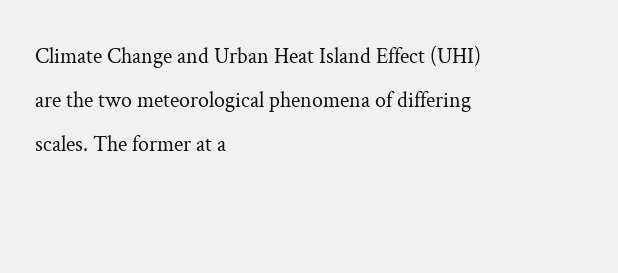Climate Change and Urban Heat Island Effect (UHI) are the two meteorological phenomena of differing scales. The former at a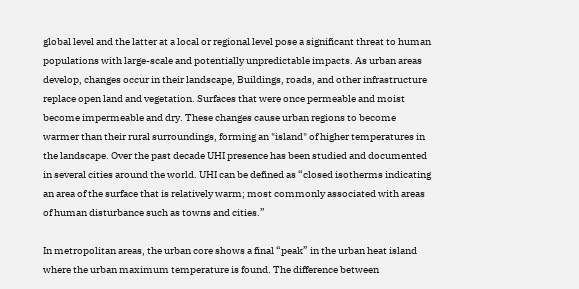global level and the latter at a local or regional level pose a significant threat to human populations with large-scale and potentially unpredictable impacts. As urban areas develop, changes occur in their landscape, Buildings, roads, and other infrastructure replace open land and vegetation. Surfaces that were once permeable and moist become impermeable and dry. These changes cause urban regions to become warmer than their rural surroundings, forming an "island" of higher temperatures in the landscape. Over the past decade UHI presence has been studied and documented in several cities around the world. UHI can be defined as “closed isotherms indicating an area of the surface that is relatively warm; most commonly associated with areas of human disturbance such as towns and cities.”

In metropolitan areas, the urban core shows a final “peak” in the urban heat island where the urban maximum temperature is found. The difference between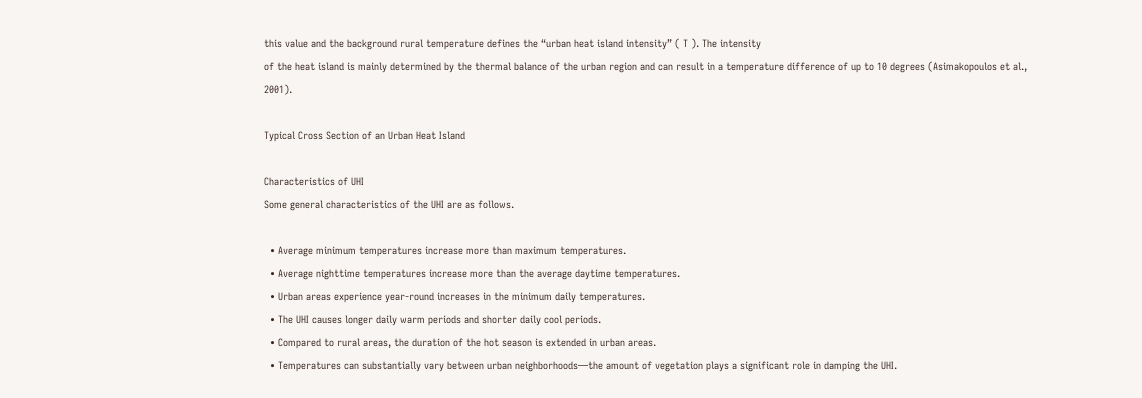this value and the background rural temperature defines the “urban heat island intensity” ( T ). The intensity
of the heat island is mainly determined by the thermal balance of the urban region and can result in a temperature difference of up to 10 degrees (Asimakopoulos et al., 2001).

Typical Cross Section of an Urban Heat Island

Characteristics of UHI
Some general characteristics of the UHI are as follows.

  • Average minimum temperatures increase more than maximum temperatures.
  • Average nighttime temperatures increase more than the average daytime temperatures.
  • Urban areas experience year-round increases in the minimum daily temperatures.
  • The UHI causes longer daily warm periods and shorter daily cool periods.
  • Compared to rural areas, the duration of the hot season is extended in urban areas.
  • Temperatures can substantially vary between urban neighborhoods—the amount of vegetation plays a significant role in damping the UHI.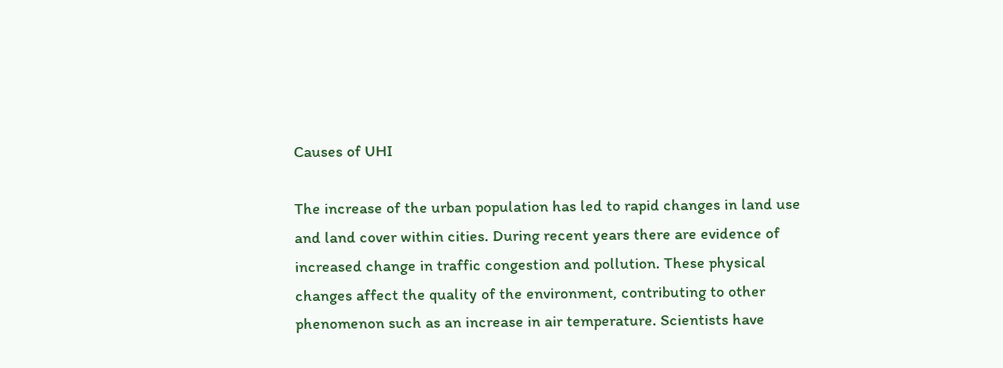Causes of UHI

The increase of the urban population has led to rapid changes in land use and land cover within cities. During recent years there are evidence of increased change in traffic congestion and pollution. These physical changes affect the quality of the environment, contributing to other phenomenon such as an increase in air temperature. Scientists have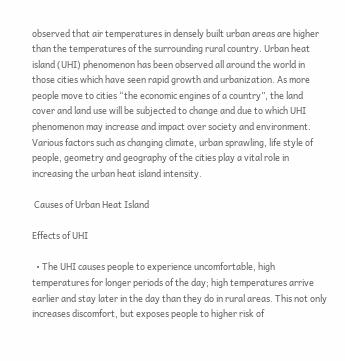observed that air temperatures in densely built urban areas are higher than the temperatures of the surrounding rural country. Urban heat island (UHI) phenomenon has been observed all around the world in those cities which have seen rapid growth and urbanization. As more people move to cities “the economic engines of a country”, the land cover and land use will be subjected to change and due to which UHI phenomenon may increase and impact over society and environment. Various factors such as changing climate, urban sprawling, life style of people, geometry and geography of the cities play a vital role in increasing the urban heat island intensity.

 Causes of Urban Heat Island

Effects of UHI

  • The UHI causes people to experience uncomfortable, high temperatures for longer periods of the day; high temperatures arrive earlier and stay later in the day than they do in rural areas. This not only increases discomfort, but exposes people to higher risk of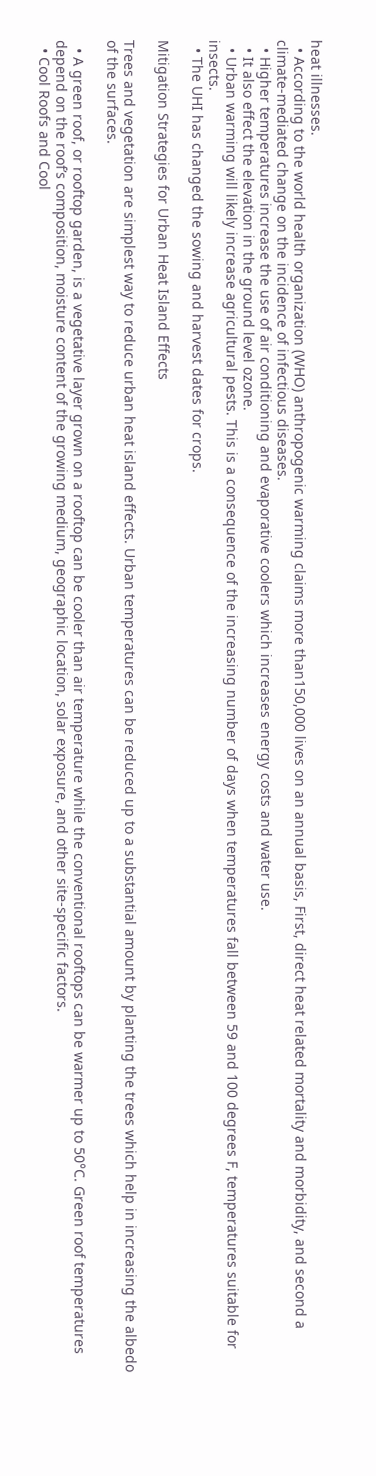heat illnesses.
  • According to the world health organization (WHO) anthropogenic warming claims more than150,000 lives on an annual basis, First, direct heat related mortality and morbidity, and second a climate-mediated change on the incidence of infectious diseases.
  • Higher temperatures increase the use of air conditioning and evaporative coolers which increases energy costs and water use.
  • It also effect the elevation in the ground level ozone.
  • Urban warming will likely increase agricultural pests. This is a consequence of the increasing number of days when temperatures fall between 59 and 100 degrees F, temperatures suitable for insects.
  • The UHI has changed the sowing and harvest dates for crops.

Mitigation Strategies for Urban Heat Island Effects

Trees and vegetation are simplest way to reduce urban heat island effects. Urban temperatures can be reduced up to a substantial amount by planting the trees which help in increasing the albedo of the surfaces.

  • A green roof, or rooftop garden, is a vegetative layer grown on a rooftop can be cooler than air temperature while the conventional rooftops can be warmer up to 50°C. Green roof temperatures depend on the roof’s composition, moisture content of the growing medium, geographic location, solar exposure, and other site-specific factors.
  • Cool Roofs and Cool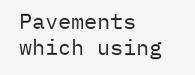Pavements which using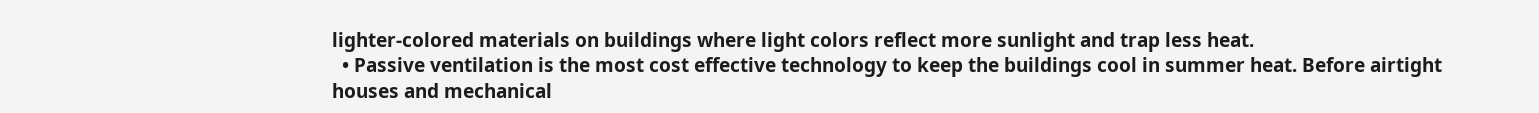lighter-colored materials on buildings where light colors reflect more sunlight and trap less heat.
  • Passive ventilation is the most cost effective technology to keep the buildings cool in summer heat. Before airtight houses and mechanical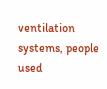ventilation systems, people used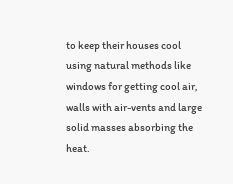to keep their houses cool using natural methods like windows for getting cool air, walls with air-vents and large solid masses absorbing the heat.